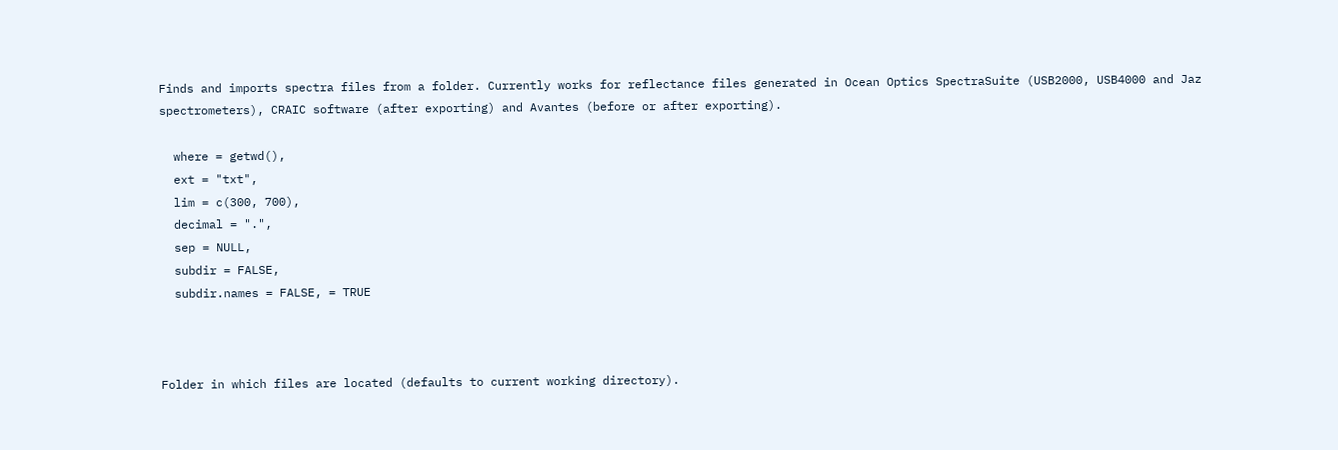Finds and imports spectra files from a folder. Currently works for reflectance files generated in Ocean Optics SpectraSuite (USB2000, USB4000 and Jaz spectrometers), CRAIC software (after exporting) and Avantes (before or after exporting).

  where = getwd(),
  ext = "txt",
  lim = c(300, 700),
  decimal = ".",
  sep = NULL,
  subdir = FALSE,
  subdir.names = FALSE, = TRUE



Folder in which files are located (defaults to current working directory).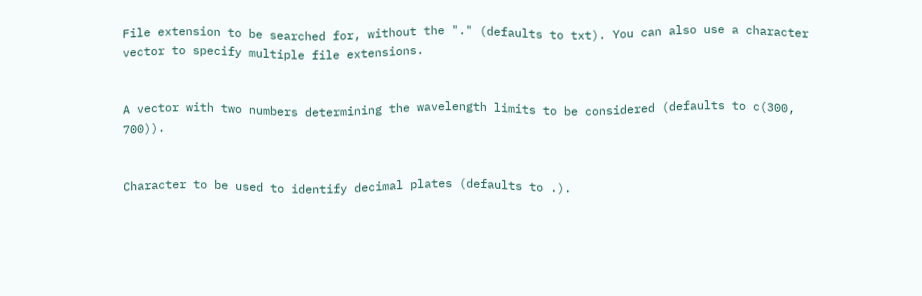File extension to be searched for, without the "." (defaults to txt). You can also use a character vector to specify multiple file extensions.


A vector with two numbers determining the wavelength limits to be considered (defaults to c(300, 700)).


Character to be used to identify decimal plates (defaults to .).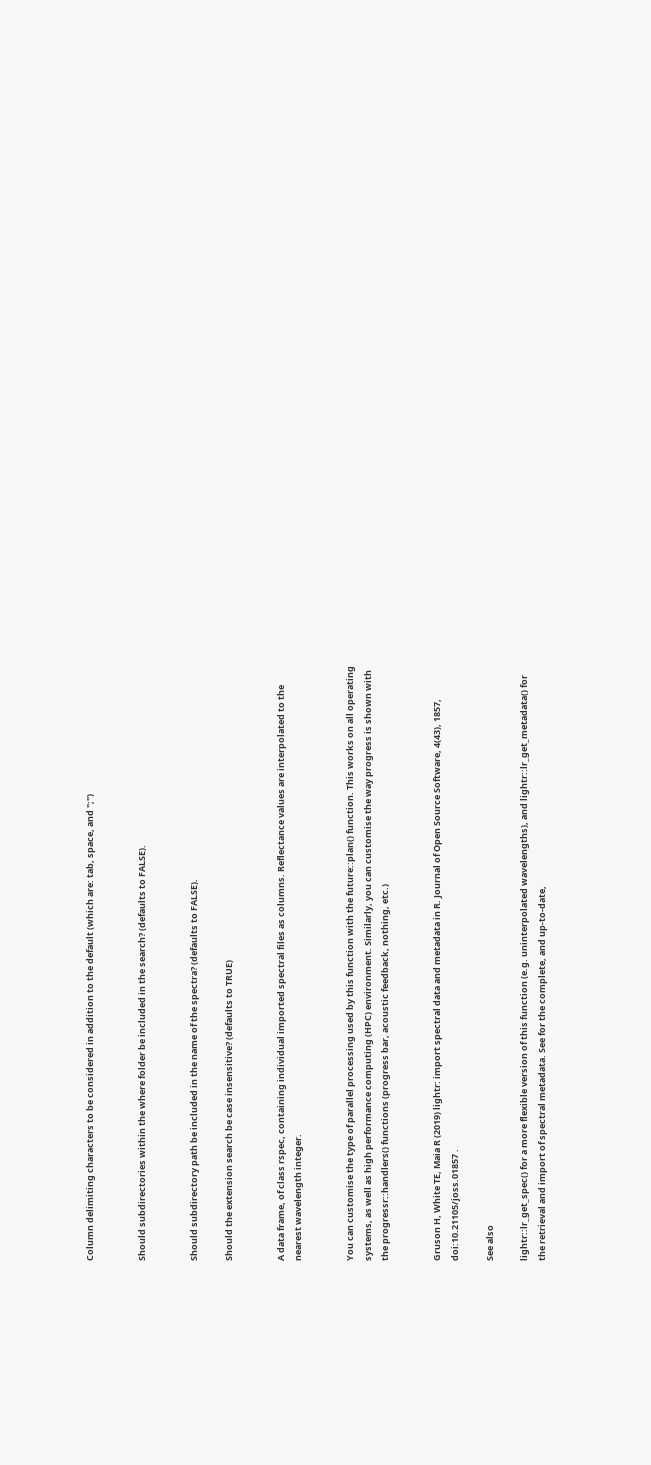Column delimiting characters to be considered in addition to the default (which are: tab, space, and ";")


Should subdirectories within the where folder be included in the search? (defaults to FALSE).


Should subdirectory path be included in the name of the spectra? (defaults to FALSE).

Should the extension search be case insensitive? (defaults to TRUE)


A data frame, of class rspec, containing individual imported spectral files as columns. Reflectance values are interpolated to the nearest wavelength integer.


You can customise the type of parallel processing used by this function with the future::plan() function. This works on all operating systems, as well as high performance computing (HPC) environment. Similarly, you can customise the way progress is shown with the progressr::handlers() functions (progress bar, acoustic feedback, nothing, etc.)


Gruson H, White TE, Maia R (2019) lightr: import spectral data and metadata in R. Journal of Open Source Software, 4(43), 1857, doi:10.21105/joss.01857 .

See also

lightr::lr_get_spec() for a more flexible version of this function (e.g. uninterpolated wavelengths), and lightr::lr_get_metadata() for the retrieval and import of spectral metadata. See for the complete, and up-to-date,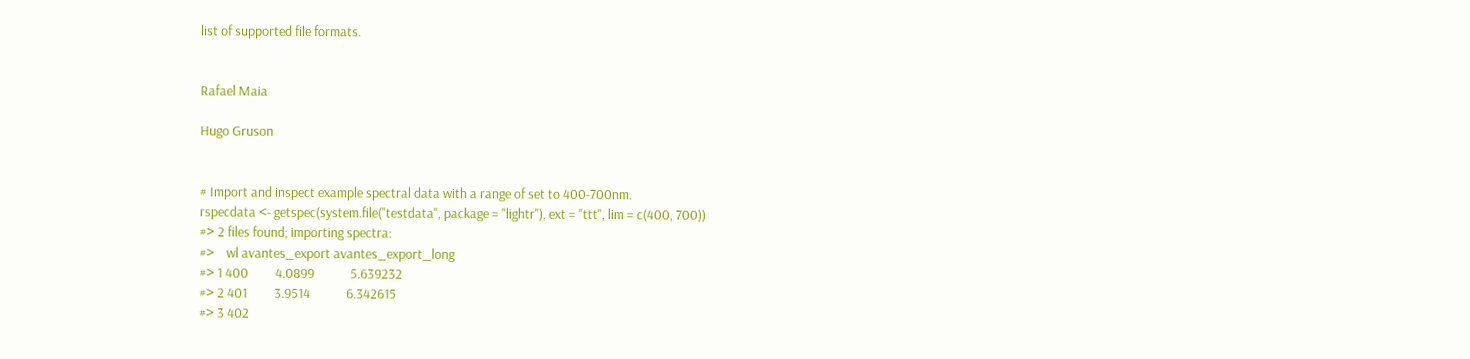list of supported file formats.


Rafael Maia

Hugo Gruson


# Import and inspect example spectral data with a range of set to 400-700nm.
rspecdata <- getspec(system.file("testdata", package = "lightr"), ext = "ttt", lim = c(400, 700))
#> 2 files found; importing spectra:
#>    wl avantes_export avantes_export_long
#> 1 400         4.0899            5.639232
#> 2 401         3.9514            6.342615
#> 3 402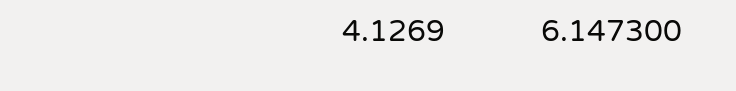4.1269            6.147300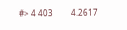#> 4 403         4.2617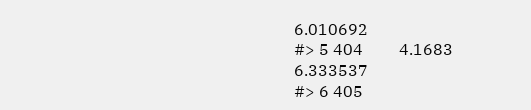6.010692
#> 5 404         4.1683            6.333537
#> 6 405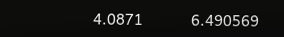4.0871            6.490569